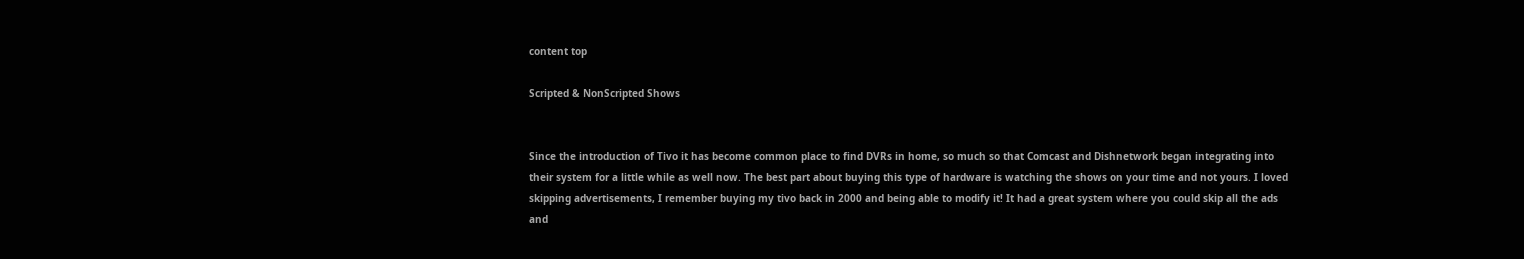content top

Scripted & NonScripted Shows


Since the introduction of Tivo it has become common place to find DVRs in home, so much so that Comcast and Dishnetwork began integrating into their system for a little while as well now. The best part about buying this type of hardware is watching the shows on your time and not yours. I loved skipping advertisements, I remember buying my tivo back in 2000 and being able to modify it! It had a great system where you could skip all the ads and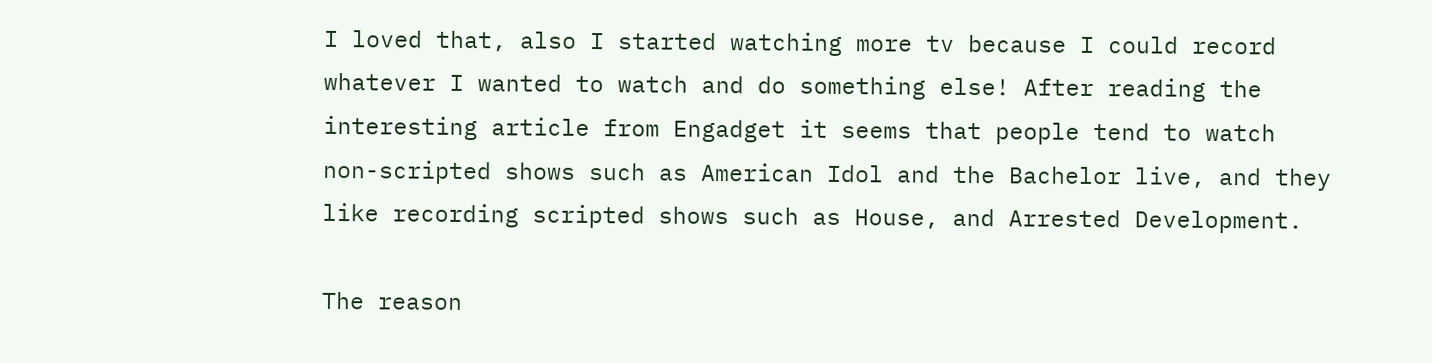I loved that, also I started watching more tv because I could record whatever I wanted to watch and do something else! After reading the interesting article from Engadget it seems that people tend to watch non-scripted shows such as American Idol and the Bachelor live, and they like recording scripted shows such as House, and Arrested Development.

The reason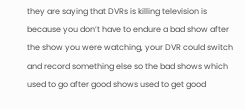they are saying that DVRs is killing television is because you don’t have to endure a bad show after the show you were watching, your DVR could switch and record something else so the bad shows which used to go after good shows used to get good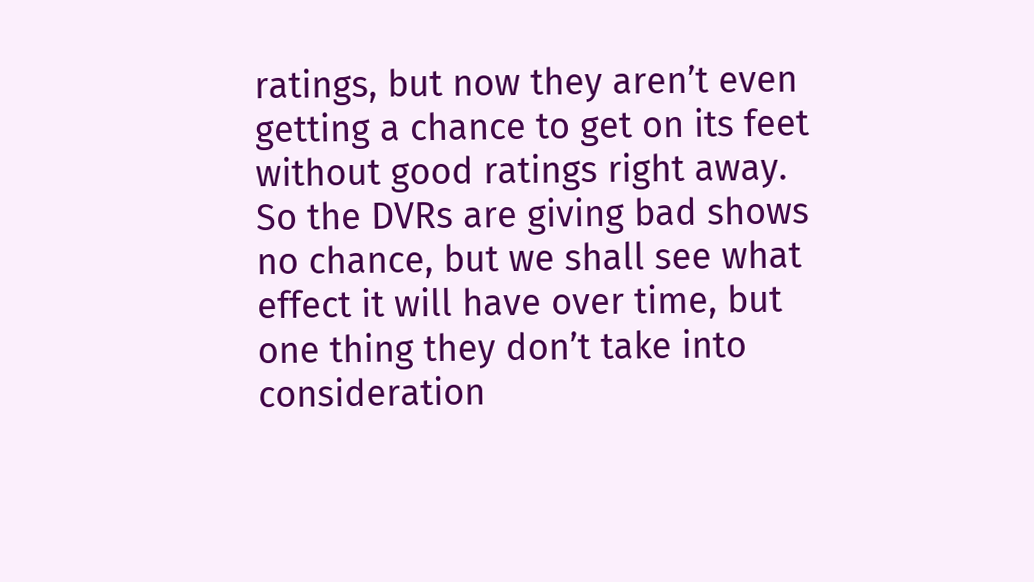ratings, but now they aren’t even getting a chance to get on its feet without good ratings right away. So the DVRs are giving bad shows no chance, but we shall see what effect it will have over time, but one thing they don’t take into consideration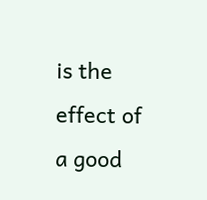is the effect of a good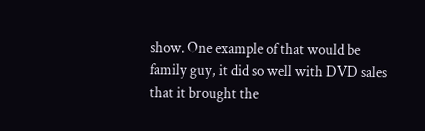show. One example of that would be family guy, it did so well with DVD sales that it brought the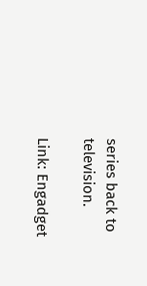series back to television.

Link: Engadget